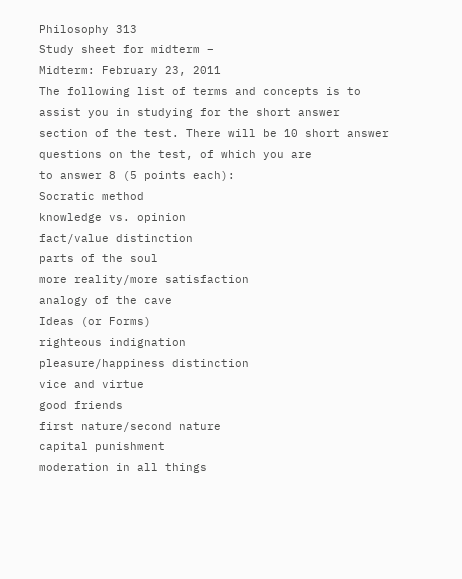Philosophy 313
Study sheet for midterm –
Midterm: February 23, 2011
The following list of terms and concepts is to assist you in studying for the short answer
section of the test. There will be 10 short answer questions on the test, of which you are
to answer 8 (5 points each):
Socratic method
knowledge vs. opinion
fact/value distinction
parts of the soul
more reality/more satisfaction
analogy of the cave
Ideas (or Forms)
righteous indignation
pleasure/happiness distinction
vice and virtue
good friends
first nature/second nature
capital punishment
moderation in all things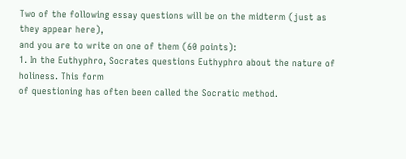Two of the following essay questions will be on the midterm (just as they appear here),
and you are to write on one of them (60 points):
1. In the Euthyphro, Socrates questions Euthyphro about the nature of holiness. This form
of questioning has often been called the Socratic method.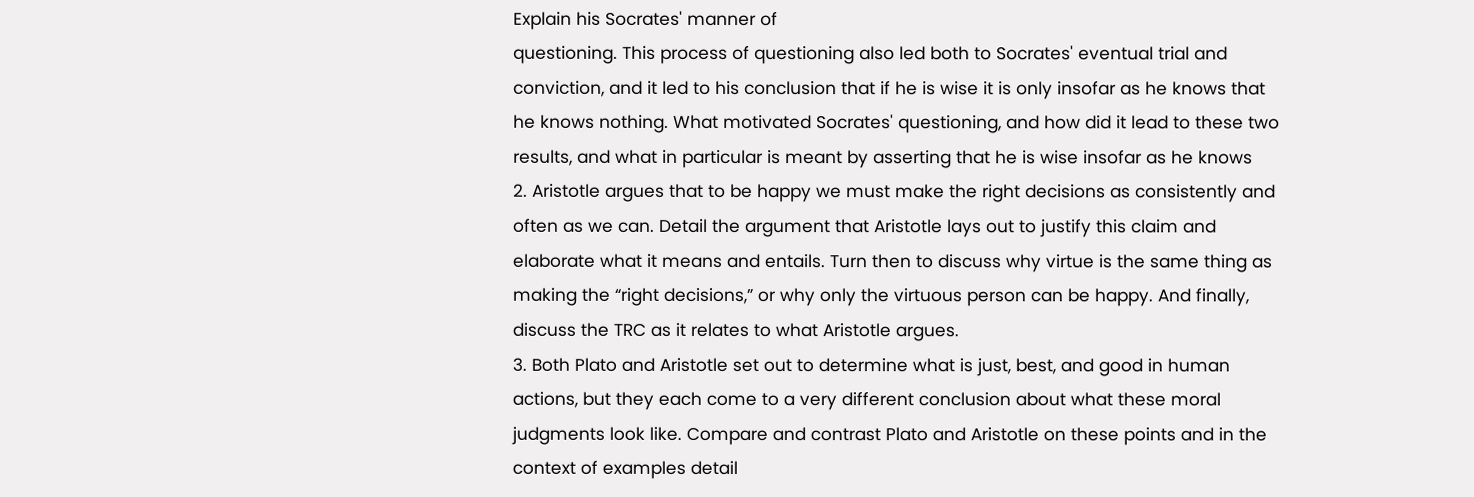Explain his Socrates' manner of
questioning. This process of questioning also led both to Socrates' eventual trial and
conviction, and it led to his conclusion that if he is wise it is only insofar as he knows that
he knows nothing. What motivated Socrates' questioning, and how did it lead to these two
results, and what in particular is meant by asserting that he is wise insofar as he knows
2. Aristotle argues that to be happy we must make the right decisions as consistently and
often as we can. Detail the argument that Aristotle lays out to justify this claim and
elaborate what it means and entails. Turn then to discuss why virtue is the same thing as
making the “right decisions,” or why only the virtuous person can be happy. And finally,
discuss the TRC as it relates to what Aristotle argues.
3. Both Plato and Aristotle set out to determine what is just, best, and good in human
actions, but they each come to a very different conclusion about what these moral
judgments look like. Compare and contrast Plato and Aristotle on these points and in the
context of examples detail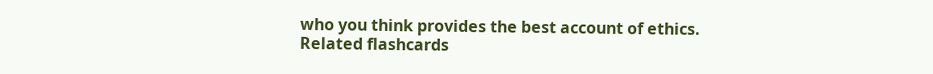who you think provides the best account of ethics.
Related flashcards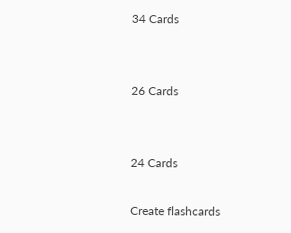34 Cards


26 Cards


24 Cards

Create flashcards